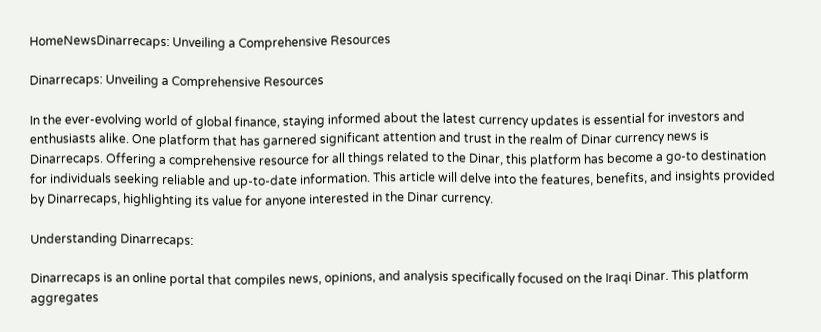HomeNewsDinarrecaps: Unveiling a Comprehensive Resources

Dinarrecaps: Unveiling a Comprehensive Resources

In the ever-evolving world of global finance, staying informed about the latest currency updates is essential for investors and enthusiasts alike. One platform that has garnered significant attention and trust in the realm of Dinar currency news is Dinarrecaps. Offering a comprehensive resource for all things related to the Dinar, this platform has become a go-to destination for individuals seeking reliable and up-to-date information. This article will delve into the features, benefits, and insights provided by Dinarrecaps, highlighting its value for anyone interested in the Dinar currency.

Understanding Dinarrecaps:

Dinarrecaps is an online portal that compiles news, opinions, and analysis specifically focused on the Iraqi Dinar. This platform aggregates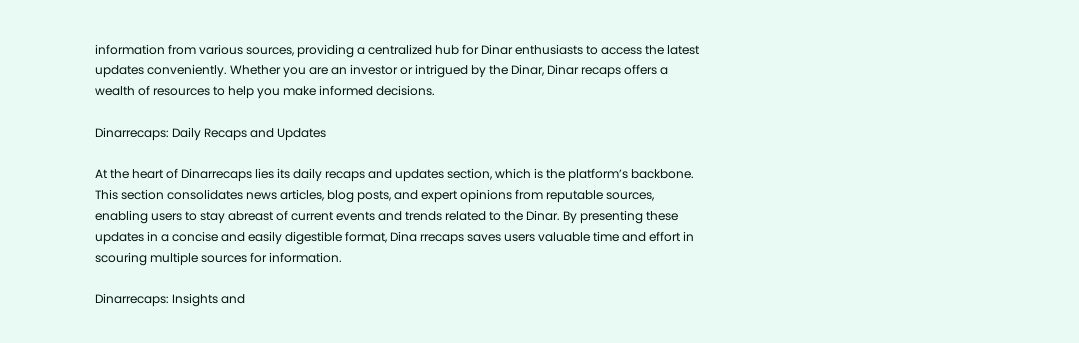information from various sources, providing a centralized hub for Dinar enthusiasts to access the latest updates conveniently. Whether you are an investor or intrigued by the Dinar, Dinar recaps offers a wealth of resources to help you make informed decisions.

Dinarrecaps: Daily Recaps and Updates

At the heart of Dinarrecaps lies its daily recaps and updates section, which is the platform’s backbone. This section consolidates news articles, blog posts, and expert opinions from reputable sources, enabling users to stay abreast of current events and trends related to the Dinar. By presenting these updates in a concise and easily digestible format, Dina rrecaps saves users valuable time and effort in scouring multiple sources for information.

Dinarrecaps: Insights and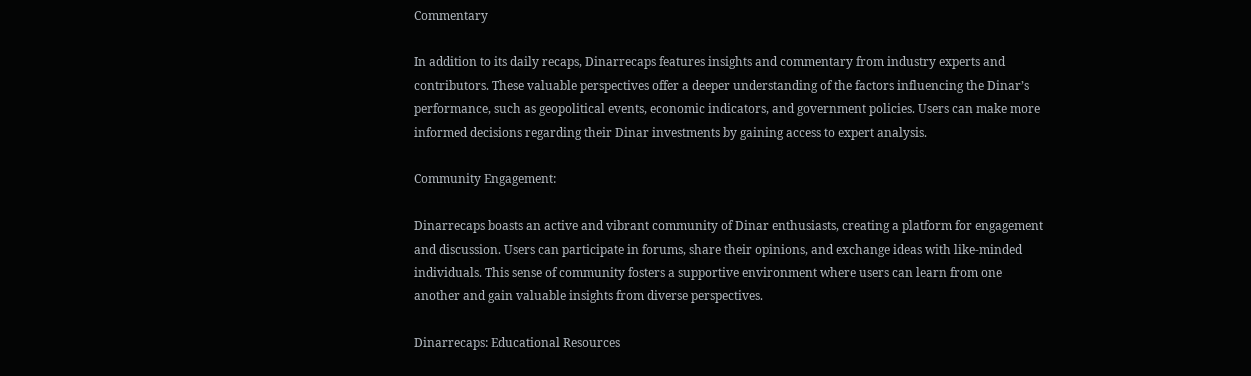Commentary

In addition to its daily recaps, Dinarrecaps features insights and commentary from industry experts and contributors. These valuable perspectives offer a deeper understanding of the factors influencing the Dinar’s performance, such as geopolitical events, economic indicators, and government policies. Users can make more informed decisions regarding their Dinar investments by gaining access to expert analysis.

Community Engagement:

Dinarrecaps boasts an active and vibrant community of Dinar enthusiasts, creating a platform for engagement and discussion. Users can participate in forums, share their opinions, and exchange ideas with like-minded individuals. This sense of community fosters a supportive environment where users can learn from one another and gain valuable insights from diverse perspectives.

Dinarrecaps: Educational Resources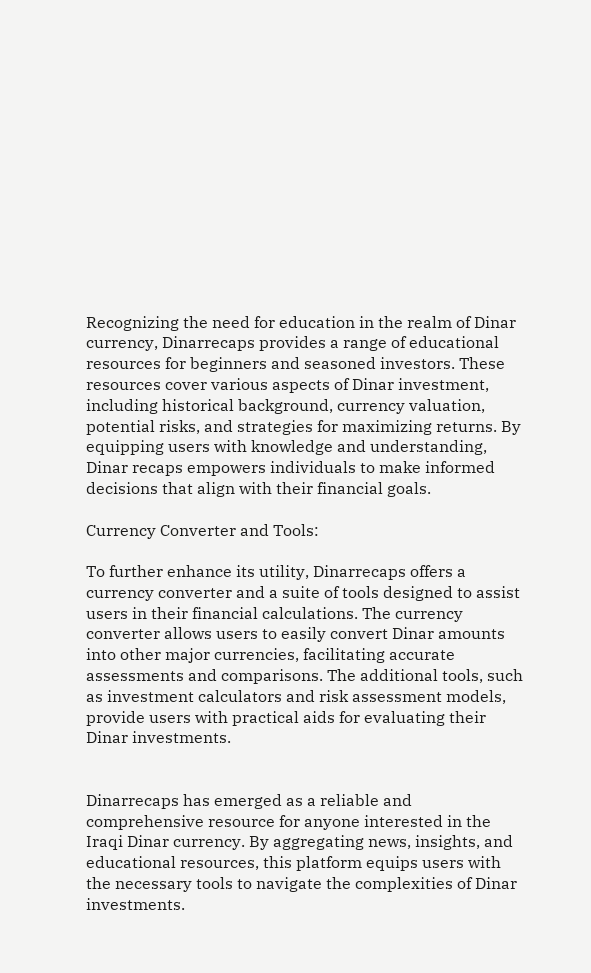Recognizing the need for education in the realm of Dinar currency, Dinarrecaps provides a range of educational resources for beginners and seasoned investors. These resources cover various aspects of Dinar investment, including historical background, currency valuation, potential risks, and strategies for maximizing returns. By equipping users with knowledge and understanding, Dinar recaps empowers individuals to make informed decisions that align with their financial goals.

Currency Converter and Tools:

To further enhance its utility, Dinarrecaps offers a currency converter and a suite of tools designed to assist users in their financial calculations. The currency converter allows users to easily convert Dinar amounts into other major currencies, facilitating accurate assessments and comparisons. The additional tools, such as investment calculators and risk assessment models, provide users with practical aids for evaluating their Dinar investments.


Dinarrecaps has emerged as a reliable and comprehensive resource for anyone interested in the Iraqi Dinar currency. By aggregating news, insights, and educational resources, this platform equips users with the necessary tools to navigate the complexities of Dinar investments.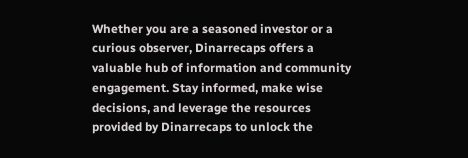Whether you are a seasoned investor or a curious observer, Dinarrecaps offers a valuable hub of information and community engagement. Stay informed, make wise decisions, and leverage the resources provided by Dinarrecaps to unlock the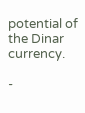potential of the Dinar currency.

-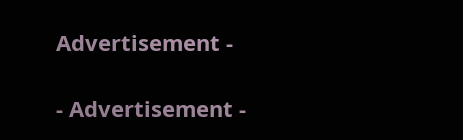Advertisement -

- Advertisement -